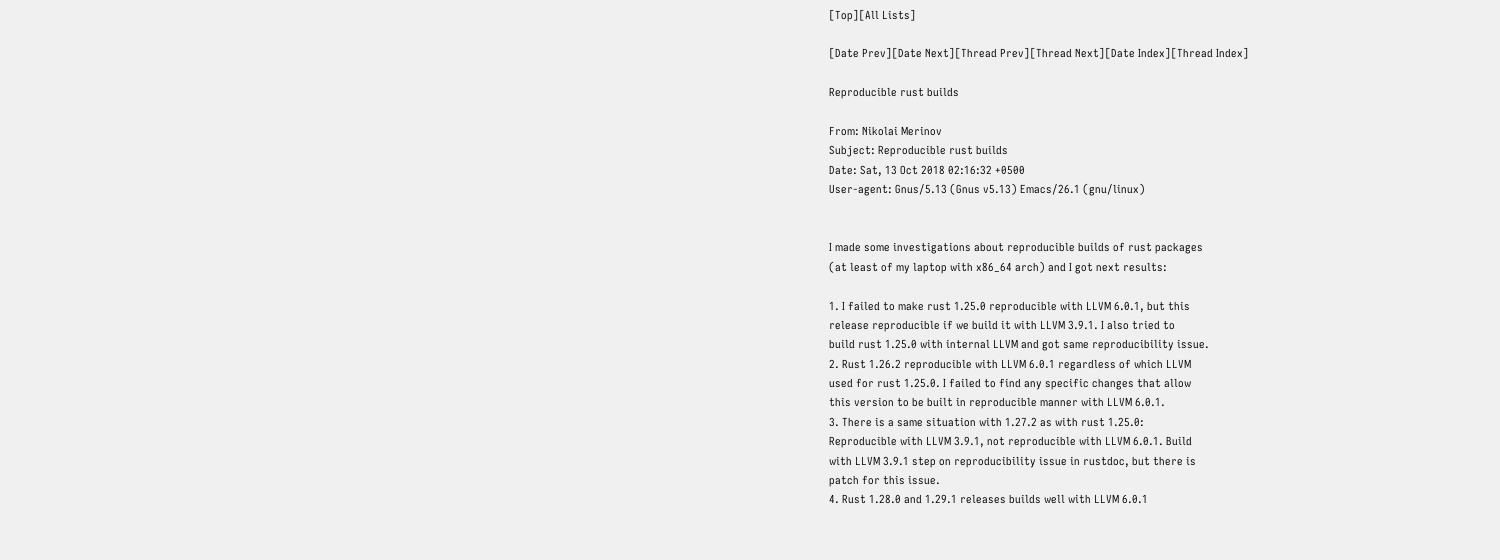[Top][All Lists]

[Date Prev][Date Next][Thread Prev][Thread Next][Date Index][Thread Index]

Reproducible rust builds

From: Nikolai Merinov
Subject: Reproducible rust builds
Date: Sat, 13 Oct 2018 02:16:32 +0500
User-agent: Gnus/5.13 (Gnus v5.13) Emacs/26.1 (gnu/linux)


I made some investigations about reproducible builds of rust packages
(at least of my laptop with x86_64 arch) and I got next results:

1. I failed to make rust 1.25.0 reproducible with LLVM 6.0.1, but this
release reproducible if we build it with LLVM 3.9.1. I also tried to
build rust 1.25.0 with internal LLVM and got same reproducibility issue.
2. Rust 1.26.2 reproducible with LLVM 6.0.1 regardless of which LLVM
used for rust 1.25.0. I failed to find any specific changes that allow
this version to be built in reproducible manner with LLVM 6.0.1.
3. There is a same situation with 1.27.2 as with rust 1.25.0:
Reproducible with LLVM 3.9.1, not reproducible with LLVM 6.0.1. Build
with LLVM 3.9.1 step on reproducibility issue in rustdoc, but there is
patch for this issue.
4. Rust 1.28.0 and 1.29.1 releases builds well with LLVM 6.0.1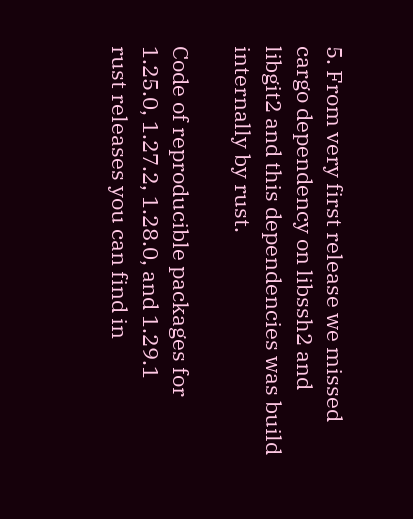5. From very first release we missed cargo dependency on libssh2 and
libgit2 and this dependencies was build internally by rust.

Code of reproducible packages for 1.25.0, 1.27.2, 1.28.0, and 1.29.1
rust releases you can find in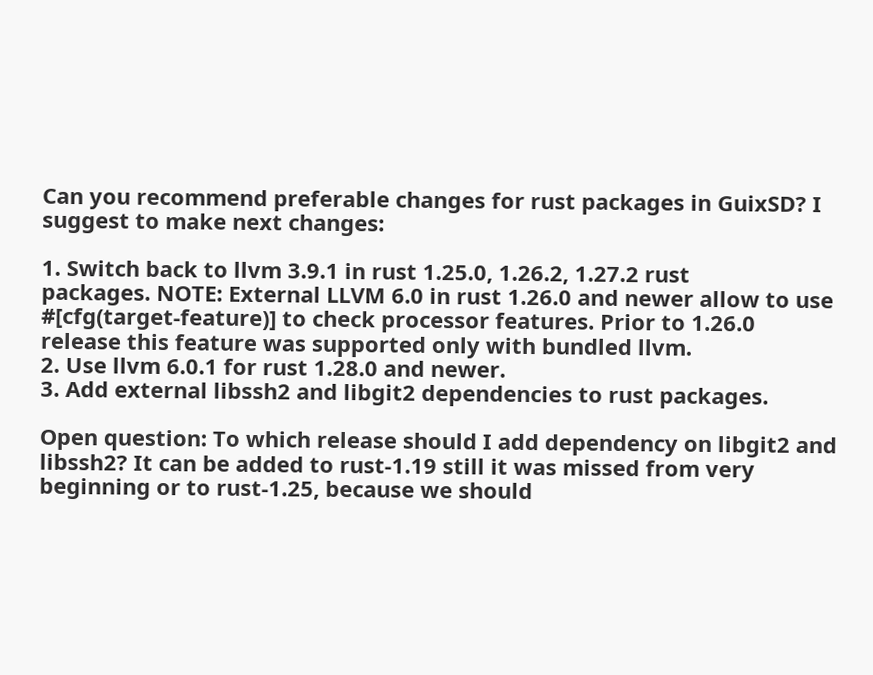Can you recommend preferable changes for rust packages in GuixSD? I
suggest to make next changes:

1. Switch back to llvm 3.9.1 in rust 1.25.0, 1.26.2, 1.27.2 rust
packages. NOTE: External LLVM 6.0 in rust 1.26.0 and newer allow to use
#[cfg(target-feature)] to check processor features. Prior to 1.26.0
release this feature was supported only with bundled llvm.
2. Use llvm 6.0.1 for rust 1.28.0 and newer.
3. Add external libssh2 and libgit2 dependencies to rust packages.

Open question: To which release should I add dependency on libgit2 and
libssh2? It can be added to rust-1.19 still it was missed from very
beginning or to rust-1.25, because we should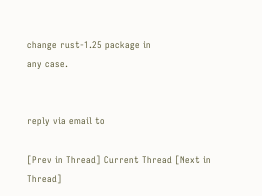change rust-1.25 package in
any case.


reply via email to

[Prev in Thread] Current Thread [Next in Thread]